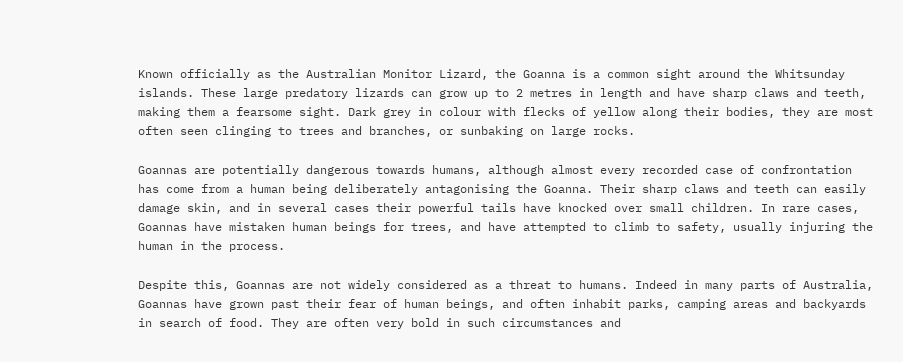Known officially as the Australian Monitor Lizard, the Goanna is a common sight around the Whitsunday islands. These large predatory lizards can grow up to 2 metres in length and have sharp claws and teeth, making them a fearsome sight. Dark grey in colour with flecks of yellow along their bodies, they are most often seen clinging to trees and branches, or sunbaking on large rocks.

Goannas are potentially dangerous towards humans, although almost every recorded case of confrontation has come from a human being deliberately antagonising the Goanna. Their sharp claws and teeth can easily damage skin, and in several cases their powerful tails have knocked over small children. In rare cases, Goannas have mistaken human beings for trees, and have attempted to climb to safety, usually injuring the human in the process.

Despite this, Goannas are not widely considered as a threat to humans. Indeed in many parts of Australia, Goannas have grown past their fear of human beings, and often inhabit parks, camping areas and backyards in search of food. They are often very bold in such circumstances and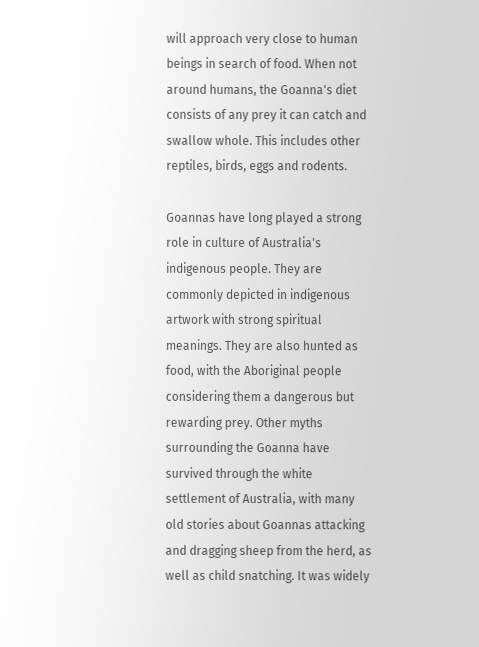will approach very close to human beings in search of food. When not around humans, the Goanna's diet consists of any prey it can catch and swallow whole. This includes other reptiles, birds, eggs and rodents.

Goannas have long played a strong role in culture of Australia's indigenous people. They are commonly depicted in indigenous artwork with strong spiritual meanings. They are also hunted as food, with the Aboriginal people considering them a dangerous but rewarding prey. Other myths surrounding the Goanna have survived through the white settlement of Australia, with many old stories about Goannas attacking and dragging sheep from the herd, as well as child snatching. It was widely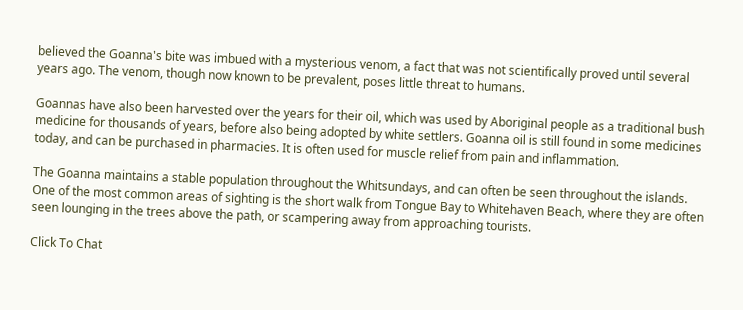believed the Goanna's bite was imbued with a mysterious venom, a fact that was not scientifically proved until several years ago. The venom, though now known to be prevalent, poses little threat to humans.

Goannas have also been harvested over the years for their oil, which was used by Aboriginal people as a traditional bush medicine for thousands of years, before also being adopted by white settlers. Goanna oil is still found in some medicines today, and can be purchased in pharmacies. It is often used for muscle relief from pain and inflammation.

The Goanna maintains a stable population throughout the Whitsundays, and can often be seen throughout the islands. One of the most common areas of sighting is the short walk from Tongue Bay to Whitehaven Beach, where they are often seen lounging in the trees above the path, or scampering away from approaching tourists.

Click To Chat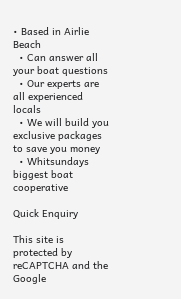• Based in Airlie Beach
  • Can answer all your boat questions
  • Our experts are all experienced locals
  • We will build you exclusive packages to save you money
  • Whitsundays biggest boat cooperative

Quick Enquiry

This site is protected by reCAPTCHA and the Google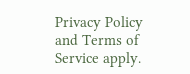Privacy Policy and Terms of Service apply.